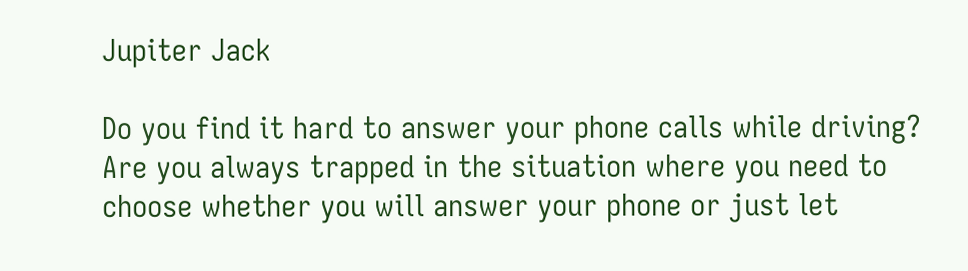Jupiter Jack

Do you find it hard to answer your phone calls while driving? Are you always trapped in the situation where you need to choose whether you will answer your phone or just let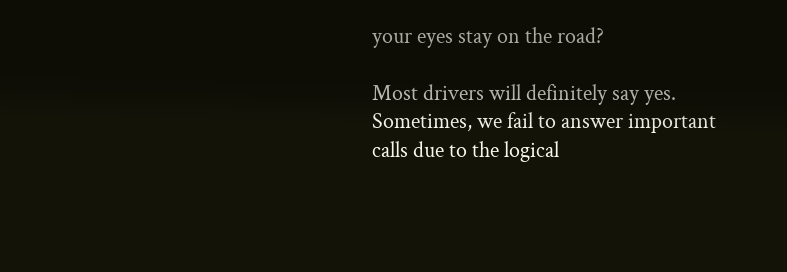your eyes stay on the road?

Most drivers will definitely say yes. Sometimes, we fail to answer important calls due to the logical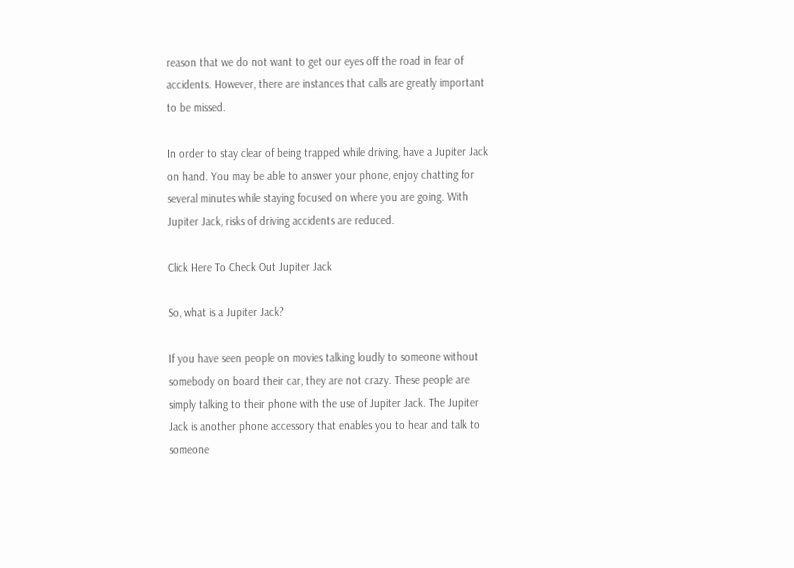reason that we do not want to get our eyes off the road in fear of accidents. However, there are instances that calls are greatly important to be missed.

In order to stay clear of being trapped while driving, have a Jupiter Jack on hand. You may be able to answer your phone, enjoy chatting for several minutes while staying focused on where you are going. With Jupiter Jack, risks of driving accidents are reduced.

Click Here To Check Out Jupiter Jack

So, what is a Jupiter Jack?

If you have seen people on movies talking loudly to someone without somebody on board their car, they are not crazy. These people are simply talking to their phone with the use of Jupiter Jack. The Jupiter Jack is another phone accessory that enables you to hear and talk to someone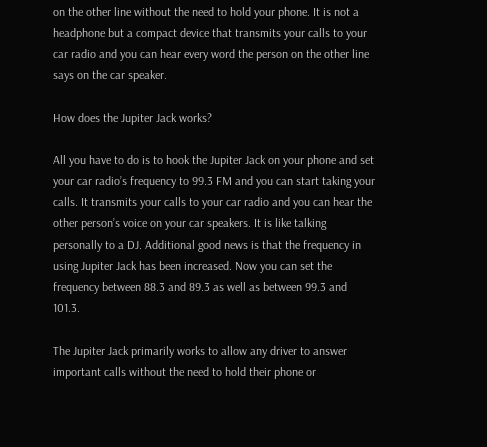on the other line without the need to hold your phone. It is not a headphone but a compact device that transmits your calls to your car radio and you can hear every word the person on the other line says on the car speaker.

How does the Jupiter Jack works?

All you have to do is to hook the Jupiter Jack on your phone and set your car radio’s frequency to 99.3 FM and you can start taking your calls. It transmits your calls to your car radio and you can hear the other person’s voice on your car speakers. It is like talking personally to a DJ. Additional good news is that the frequency in using Jupiter Jack has been increased. Now you can set the frequency between 88.3 and 89.3 as well as between 99.3 and 101.3.

The Jupiter Jack primarily works to allow any driver to answer important calls without the need to hold their phone or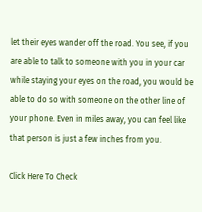let their eyes wander off the road. You see, if you are able to talk to someone with you in your car while staying your eyes on the road, you would be able to do so with someone on the other line of your phone. Even in miles away, you can feel like that person is just a few inches from you.

Click Here To Check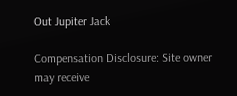Out Jupiter Jack

Compensation Disclosure: Site owner may receive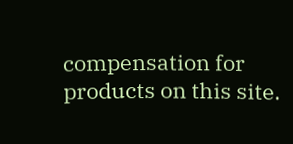compensation for products on this site.